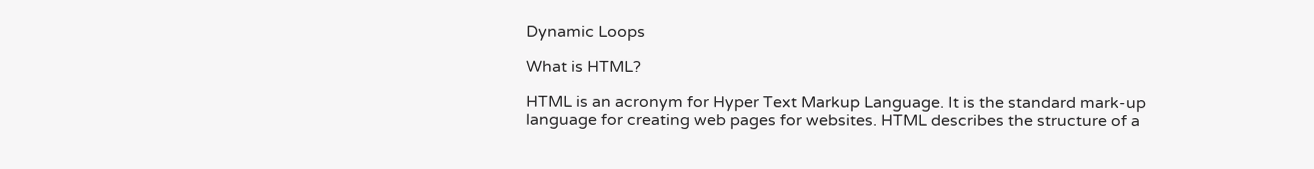Dynamic Loops

What is HTML?

HTML is an acronym for Hyper Text Markup Language. It is the standard mark-up language for creating web pages for websites. HTML describes the structure of a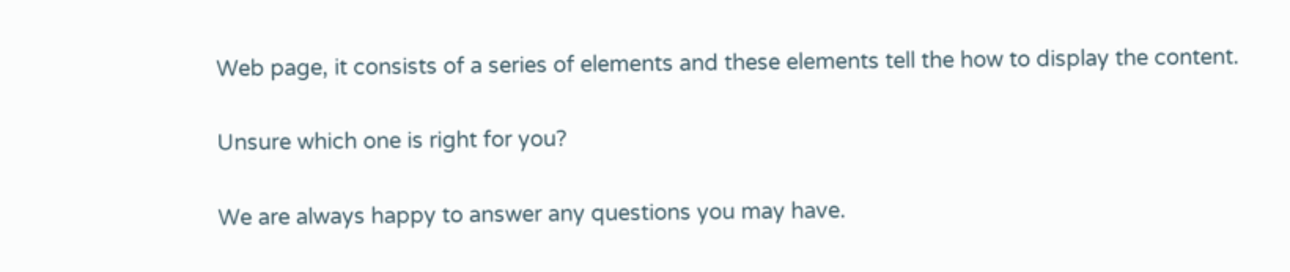Web page, it consists of a series of elements and these elements tell the how to display the content.

Unsure which one is right for you?

We are always happy to answer any questions you may have.